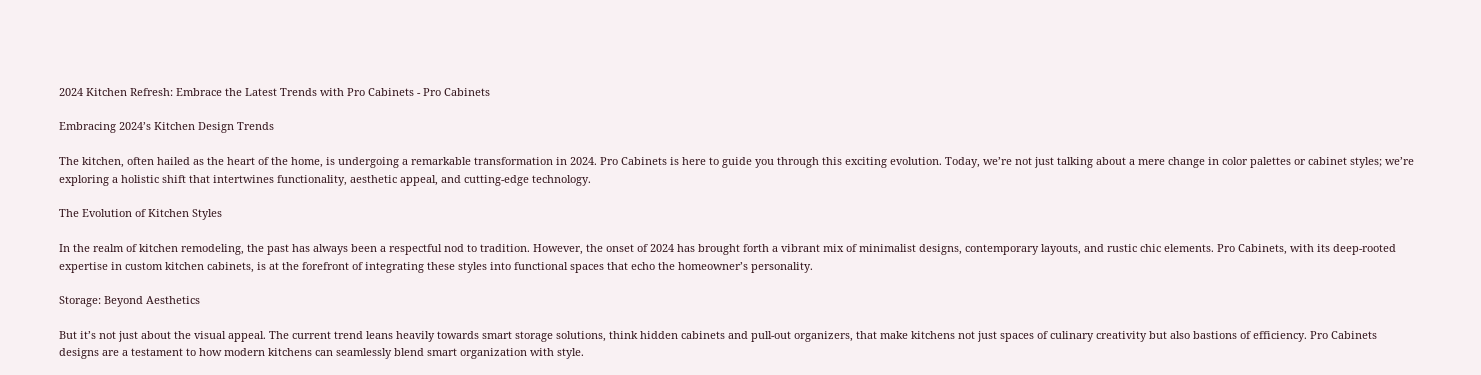2024 Kitchen Refresh: Embrace the Latest Trends with Pro Cabinets - Pro Cabinets

Embracing 2024’s Kitchen Design Trends

The kitchen, often hailed as the heart of the home, is undergoing a remarkable transformation in 2024. Pro Cabinets is here to guide you through this exciting evolution. Today, we’re not just talking about a mere change in color palettes or cabinet styles; we’re exploring a holistic shift that intertwines functionality, aesthetic appeal, and cutting-edge technology.

The Evolution of Kitchen Styles

In the realm of kitchen remodeling, the past has always been a respectful nod to tradition. However, the onset of 2024 has brought forth a vibrant mix of minimalist designs, contemporary layouts, and rustic chic elements. Pro Cabinets, with its deep-rooted expertise in custom kitchen cabinets, is at the forefront of integrating these styles into functional spaces that echo the homeowner’s personality.

Storage: Beyond Aesthetics

But it’s not just about the visual appeal. The current trend leans heavily towards smart storage solutions, think hidden cabinets and pull-out organizers, that make kitchens not just spaces of culinary creativity but also bastions of efficiency. Pro Cabinets designs are a testament to how modern kitchens can seamlessly blend smart organization with style.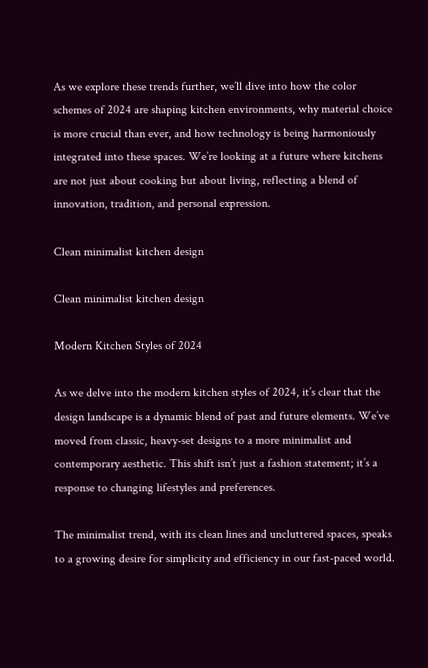As we explore these trends further, we’ll dive into how the color schemes of 2024 are shaping kitchen environments, why material choice is more crucial than ever, and how technology is being harmoniously integrated into these spaces. We’re looking at a future where kitchens are not just about cooking but about living, reflecting a blend of innovation, tradition, and personal expression.

Clean minimalist kitchen design

Clean minimalist kitchen design

Modern Kitchen Styles of 2024

As we delve into the modern kitchen styles of 2024, it’s clear that the design landscape is a dynamic blend of past and future elements. We’ve moved from classic, heavy-set designs to a more minimalist and contemporary aesthetic. This shift isn’t just a fashion statement; it’s a response to changing lifestyles and preferences.

The minimalist trend, with its clean lines and uncluttered spaces, speaks to a growing desire for simplicity and efficiency in our fast-paced world.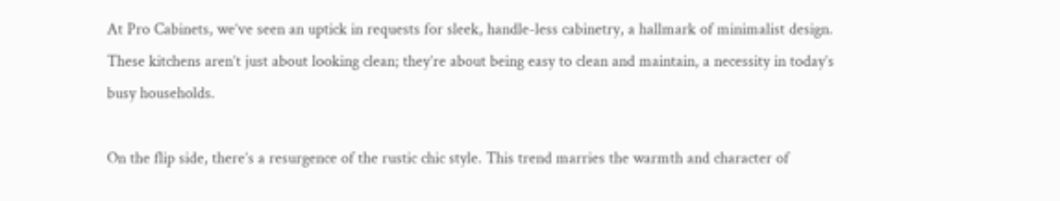At Pro Cabinets, we’ve seen an uptick in requests for sleek, handle-less cabinetry, a hallmark of minimalist design. These kitchens aren’t just about looking clean; they’re about being easy to clean and maintain, a necessity in today’s busy households.

On the flip side, there’s a resurgence of the rustic chic style. This trend marries the warmth and character of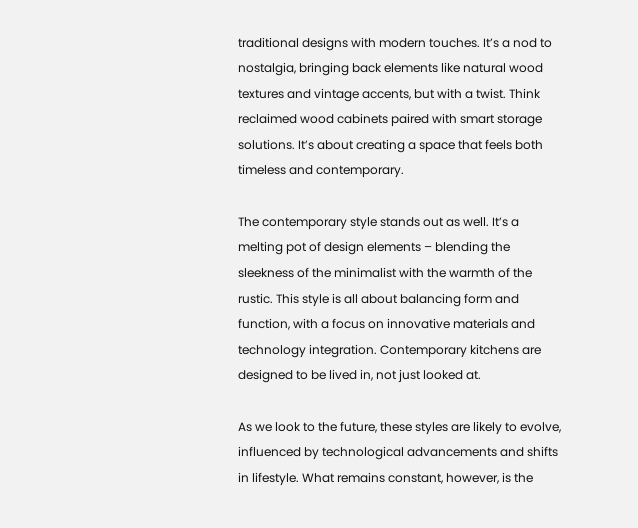traditional designs with modern touches. It’s a nod to nostalgia, bringing back elements like natural wood textures and vintage accents, but with a twist. Think reclaimed wood cabinets paired with smart storage solutions. It’s about creating a space that feels both timeless and contemporary.

The contemporary style stands out as well. It’s a melting pot of design elements – blending the sleekness of the minimalist with the warmth of the rustic. This style is all about balancing form and function, with a focus on innovative materials and technology integration. Contemporary kitchens are designed to be lived in, not just looked at.

As we look to the future, these styles are likely to evolve, influenced by technological advancements and shifts in lifestyle. What remains constant, however, is the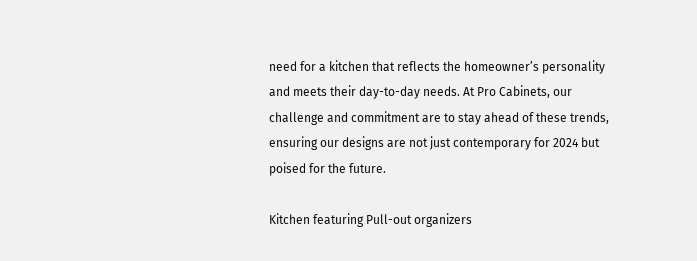need for a kitchen that reflects the homeowner’s personality and meets their day-to-day needs. At Pro Cabinets, our challenge and commitment are to stay ahead of these trends, ensuring our designs are not just contemporary for 2024 but poised for the future.

Kitchen featuring Pull-out organizers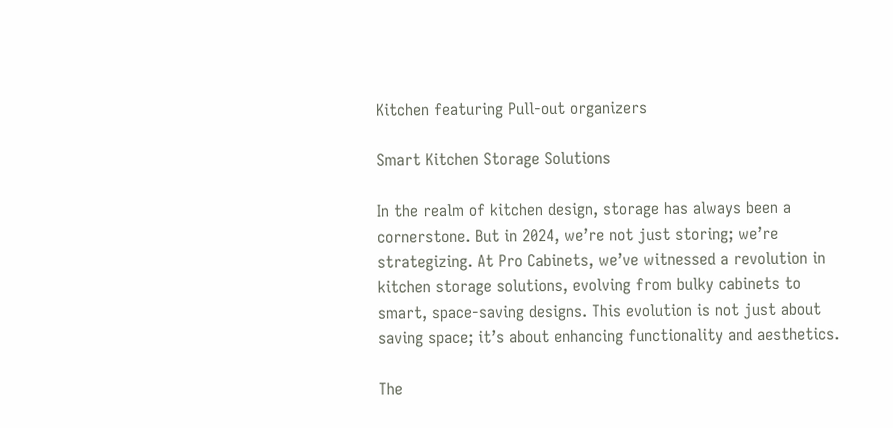Kitchen featuring Pull-out organizers

Smart Kitchen Storage Solutions

In the realm of kitchen design, storage has always been a cornerstone. But in 2024, we’re not just storing; we’re strategizing. At Pro Cabinets, we’ve witnessed a revolution in kitchen storage solutions, evolving from bulky cabinets to smart, space-saving designs. This evolution is not just about saving space; it’s about enhancing functionality and aesthetics.

The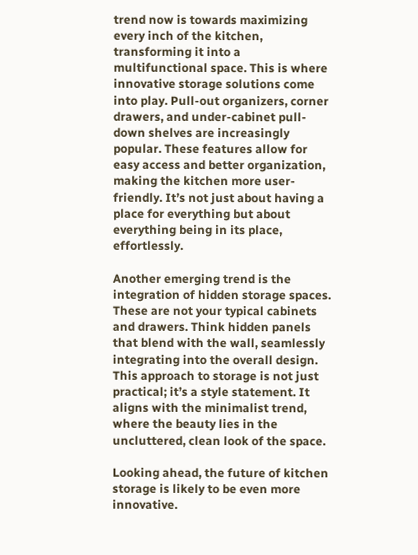trend now is towards maximizing every inch of the kitchen, transforming it into a multifunctional space. This is where innovative storage solutions come into play. Pull-out organizers, corner drawers, and under-cabinet pull-down shelves are increasingly popular. These features allow for easy access and better organization, making the kitchen more user-friendly. It’s not just about having a place for everything but about everything being in its place, effortlessly.

Another emerging trend is the integration of hidden storage spaces. These are not your typical cabinets and drawers. Think hidden panels that blend with the wall, seamlessly integrating into the overall design. This approach to storage is not just practical; it’s a style statement. It aligns with the minimalist trend, where the beauty lies in the uncluttered, clean look of the space.

Looking ahead, the future of kitchen storage is likely to be even more innovative.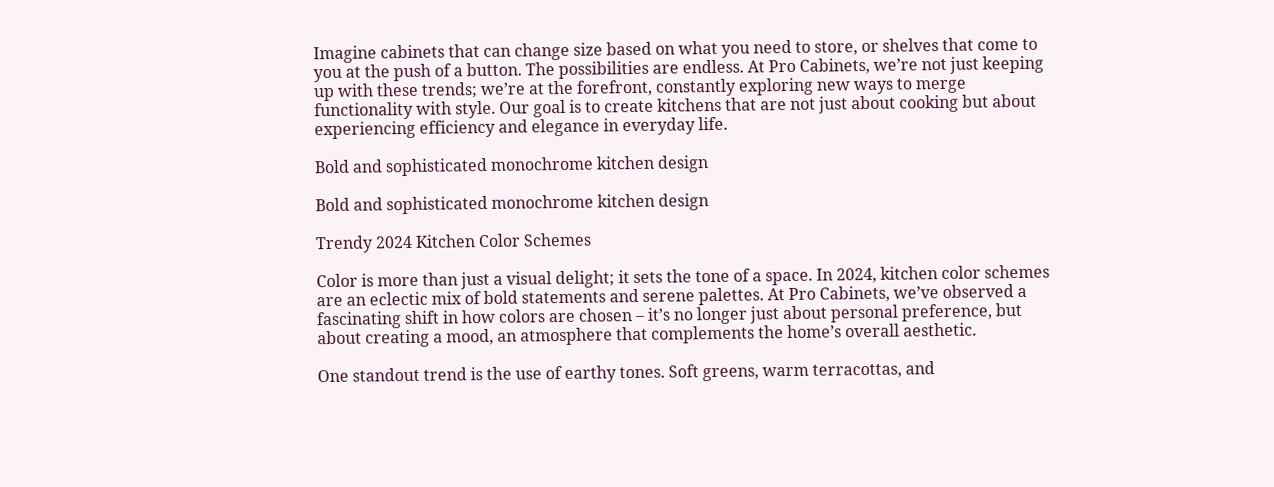Imagine cabinets that can change size based on what you need to store, or shelves that come to you at the push of a button. The possibilities are endless. At Pro Cabinets, we’re not just keeping up with these trends; we’re at the forefront, constantly exploring new ways to merge functionality with style. Our goal is to create kitchens that are not just about cooking but about experiencing efficiency and elegance in everyday life.

Bold and sophisticated monochrome kitchen design

Bold and sophisticated monochrome kitchen design

Trendy 2024 Kitchen Color Schemes

Color is more than just a visual delight; it sets the tone of a space. In 2024, kitchen color schemes are an eclectic mix of bold statements and serene palettes. At Pro Cabinets, we’ve observed a fascinating shift in how colors are chosen – it’s no longer just about personal preference, but about creating a mood, an atmosphere that complements the home’s overall aesthetic.

One standout trend is the use of earthy tones. Soft greens, warm terracottas, and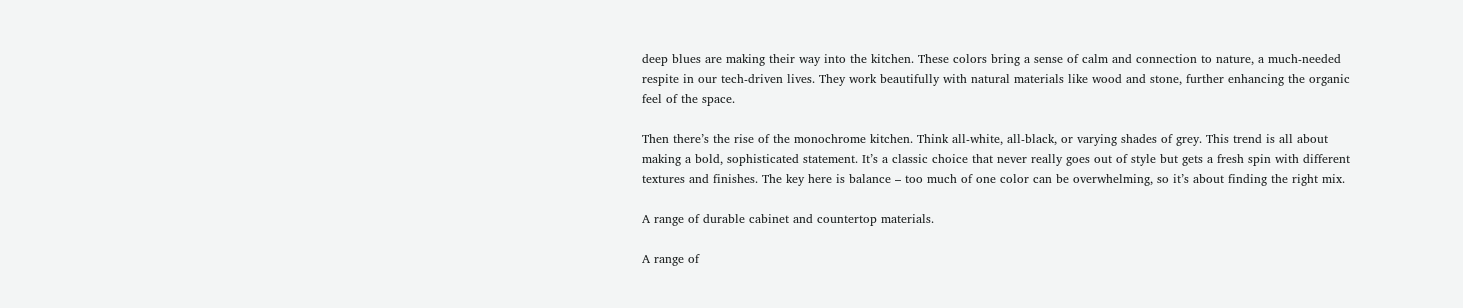deep blues are making their way into the kitchen. These colors bring a sense of calm and connection to nature, a much-needed respite in our tech-driven lives. They work beautifully with natural materials like wood and stone, further enhancing the organic feel of the space.

Then there’s the rise of the monochrome kitchen. Think all-white, all-black, or varying shades of grey. This trend is all about making a bold, sophisticated statement. It’s a classic choice that never really goes out of style but gets a fresh spin with different textures and finishes. The key here is balance – too much of one color can be overwhelming, so it’s about finding the right mix.

A range of durable cabinet and countertop materials.

A range of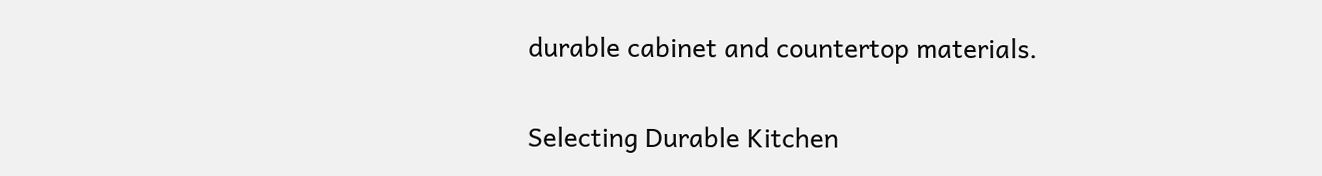durable cabinet and countertop materials.

Selecting Durable Kitchen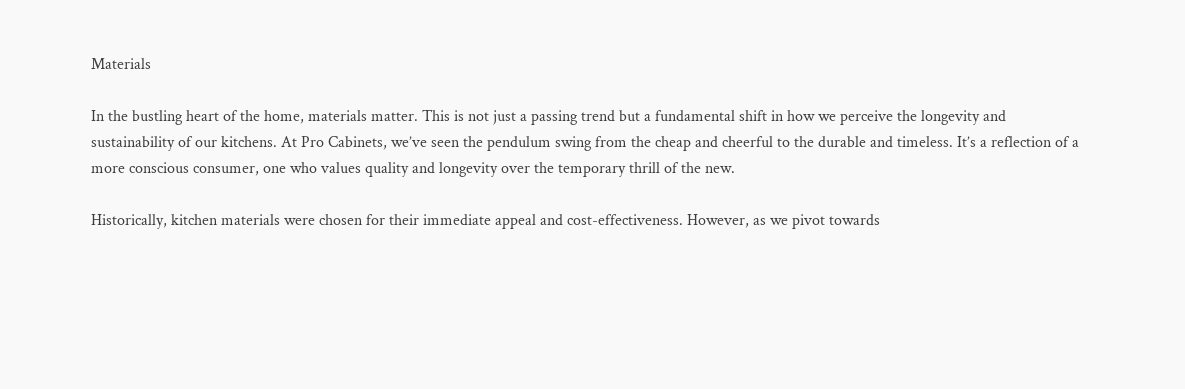Materials

In the bustling heart of the home, materials matter. This is not just a passing trend but a fundamental shift in how we perceive the longevity and sustainability of our kitchens. At Pro Cabinets, we’ve seen the pendulum swing from the cheap and cheerful to the durable and timeless. It’s a reflection of a more conscious consumer, one who values quality and longevity over the temporary thrill of the new.

Historically, kitchen materials were chosen for their immediate appeal and cost-effectiveness. However, as we pivot towards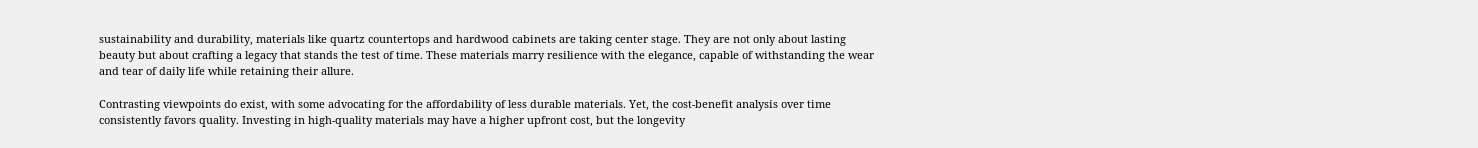sustainability and durability, materials like quartz countertops and hardwood cabinets are taking center stage. They are not only about lasting beauty but about crafting a legacy that stands the test of time. These materials marry resilience with the elegance, capable of withstanding the wear and tear of daily life while retaining their allure.

Contrasting viewpoints do exist, with some advocating for the affordability of less durable materials. Yet, the cost-benefit analysis over time consistently favors quality. Investing in high-quality materials may have a higher upfront cost, but the longevity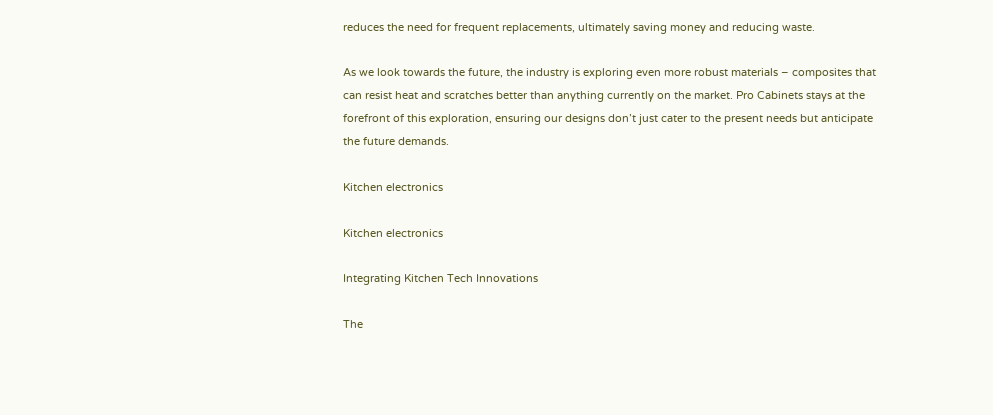reduces the need for frequent replacements, ultimately saving money and reducing waste.

As we look towards the future, the industry is exploring even more robust materials – composites that can resist heat and scratches better than anything currently on the market. Pro Cabinets stays at the forefront of this exploration, ensuring our designs don’t just cater to the present needs but anticipate the future demands.

Kitchen electronics

Kitchen electronics

Integrating Kitchen Tech Innovations

The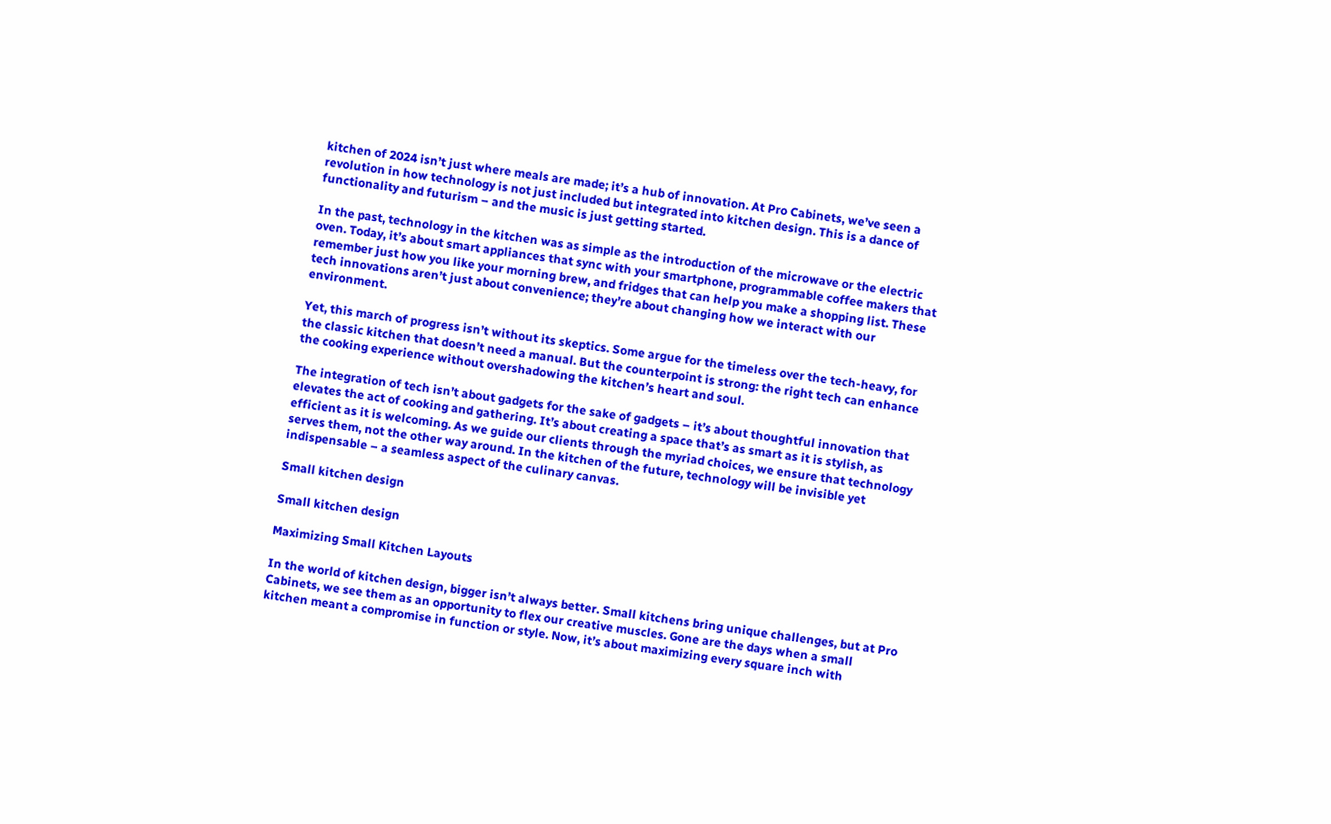kitchen of 2024 isn’t just where meals are made; it’s a hub of innovation. At Pro Cabinets, we’ve seen a revolution in how technology is not just included but integrated into kitchen design. This is a dance of functionality and futurism – and the music is just getting started.

In the past, technology in the kitchen was as simple as the introduction of the microwave or the electric oven. Today, it’s about smart appliances that sync with your smartphone, programmable coffee makers that remember just how you like your morning brew, and fridges that can help you make a shopping list. These tech innovations aren’t just about convenience; they’re about changing how we interact with our environment.

Yet, this march of progress isn’t without its skeptics. Some argue for the timeless over the tech-heavy, for the classic kitchen that doesn’t need a manual. But the counterpoint is strong: the right tech can enhance the cooking experience without overshadowing the kitchen’s heart and soul.

The integration of tech isn’t about gadgets for the sake of gadgets – it’s about thoughtful innovation that elevates the act of cooking and gathering. It’s about creating a space that’s as smart as it is stylish, as efficient as it is welcoming. As we guide our clients through the myriad choices, we ensure that technology serves them, not the other way around. In the kitchen of the future, technology will be invisible yet indispensable – a seamless aspect of the culinary canvas.

Small kitchen design

Small kitchen design

Maximizing Small Kitchen Layouts

In the world of kitchen design, bigger isn’t always better. Small kitchens bring unique challenges, but at Pro Cabinets, we see them as an opportunity to flex our creative muscles. Gone are the days when a small kitchen meant a compromise in function or style. Now, it’s about maximizing every square inch with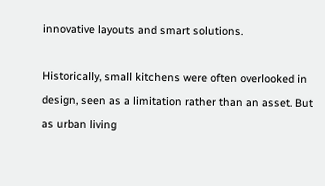innovative layouts and smart solutions.

Historically, small kitchens were often overlooked in design, seen as a limitation rather than an asset. But as urban living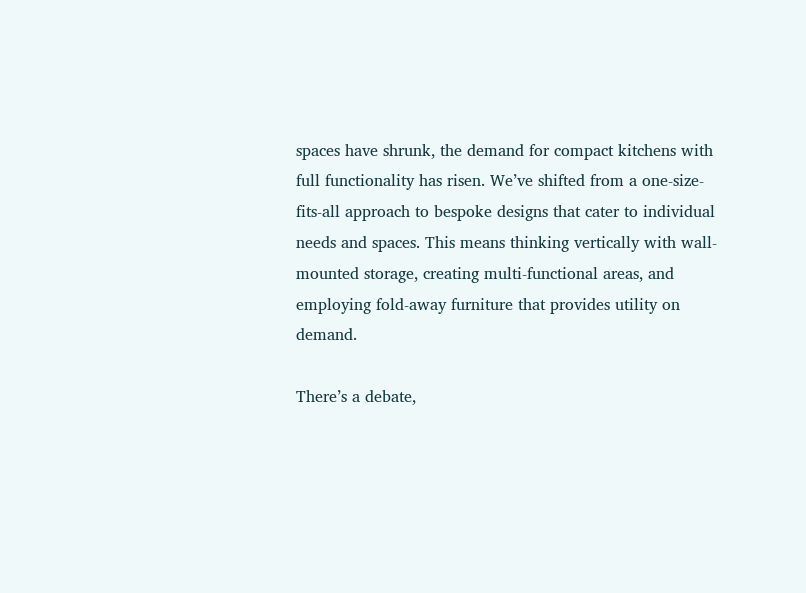spaces have shrunk, the demand for compact kitchens with full functionality has risen. We’ve shifted from a one-size-fits-all approach to bespoke designs that cater to individual needs and spaces. This means thinking vertically with wall-mounted storage, creating multi-functional areas, and employing fold-away furniture that provides utility on demand.

There’s a debate,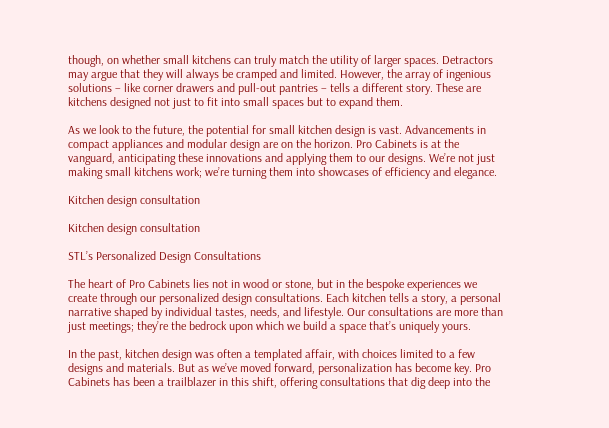though, on whether small kitchens can truly match the utility of larger spaces. Detractors may argue that they will always be cramped and limited. However, the array of ingenious solutions – like corner drawers and pull-out pantries – tells a different story. These are kitchens designed not just to fit into small spaces but to expand them.

As we look to the future, the potential for small kitchen design is vast. Advancements in compact appliances and modular design are on the horizon. Pro Cabinets is at the vanguard, anticipating these innovations and applying them to our designs. We’re not just making small kitchens work; we’re turning them into showcases of efficiency and elegance.

Kitchen design consultation

Kitchen design consultation

STL’s Personalized Design Consultations

The heart of Pro Cabinets lies not in wood or stone, but in the bespoke experiences we create through our personalized design consultations. Each kitchen tells a story, a personal narrative shaped by individual tastes, needs, and lifestyle. Our consultations are more than just meetings; they’re the bedrock upon which we build a space that’s uniquely yours.

In the past, kitchen design was often a templated affair, with choices limited to a few designs and materials. But as we’ve moved forward, personalization has become key. Pro Cabinets has been a trailblazer in this shift, offering consultations that dig deep into the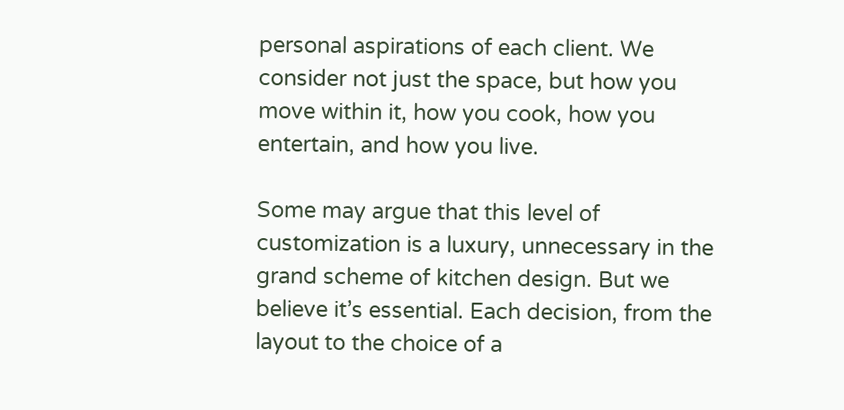personal aspirations of each client. We consider not just the space, but how you move within it, how you cook, how you entertain, and how you live.

Some may argue that this level of customization is a luxury, unnecessary in the grand scheme of kitchen design. But we believe it’s essential. Each decision, from the layout to the choice of a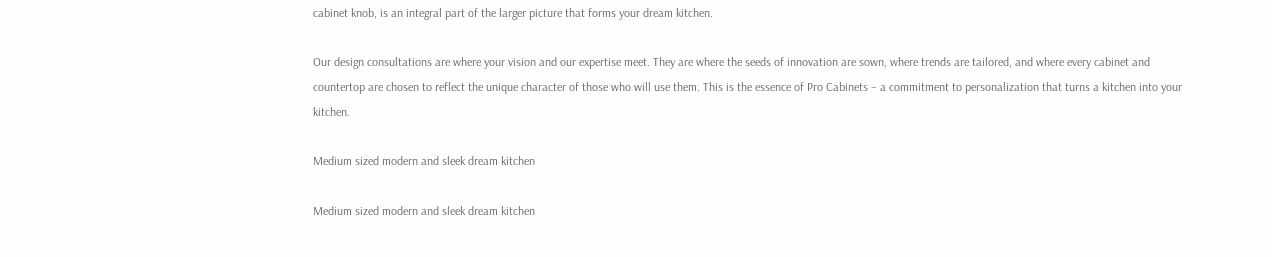cabinet knob, is an integral part of the larger picture that forms your dream kitchen.

Our design consultations are where your vision and our expertise meet. They are where the seeds of innovation are sown, where trends are tailored, and where every cabinet and countertop are chosen to reflect the unique character of those who will use them. This is the essence of Pro Cabinets – a commitment to personalization that turns a kitchen into your kitchen.

Medium sized modern and sleek dream kitchen

Medium sized modern and sleek dream kitchen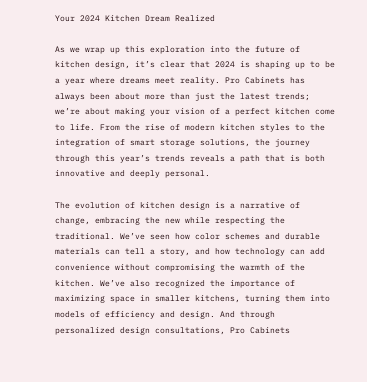Your 2024 Kitchen Dream Realized

As we wrap up this exploration into the future of kitchen design, it’s clear that 2024 is shaping up to be a year where dreams meet reality. Pro Cabinets has always been about more than just the latest trends; we’re about making your vision of a perfect kitchen come to life. From the rise of modern kitchen styles to the integration of smart storage solutions, the journey through this year’s trends reveals a path that is both innovative and deeply personal.

The evolution of kitchen design is a narrative of change, embracing the new while respecting the traditional. We’ve seen how color schemes and durable materials can tell a story, and how technology can add convenience without compromising the warmth of the kitchen. We’ve also recognized the importance of maximizing space in smaller kitchens, turning them into models of efficiency and design. And through personalized design consultations, Pro Cabinets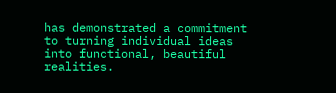has demonstrated a commitment to turning individual ideas into functional, beautiful realities.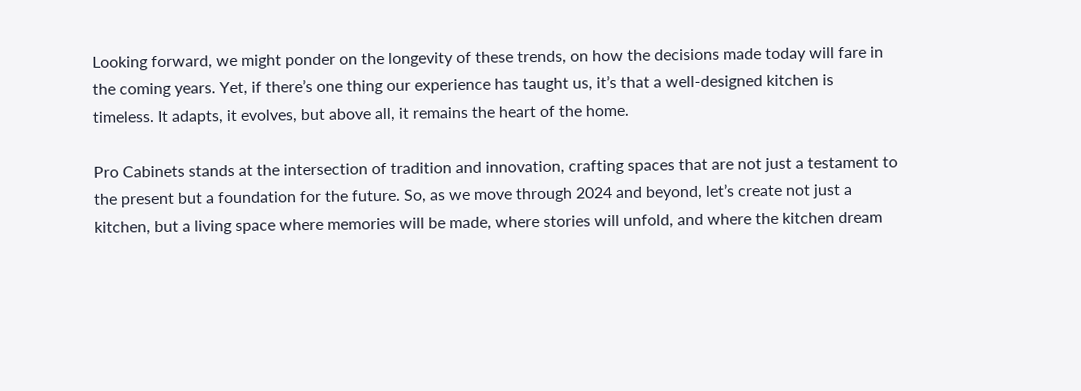Looking forward, we might ponder on the longevity of these trends, on how the decisions made today will fare in the coming years. Yet, if there’s one thing our experience has taught us, it’s that a well-designed kitchen is timeless. It adapts, it evolves, but above all, it remains the heart of the home.

Pro Cabinets stands at the intersection of tradition and innovation, crafting spaces that are not just a testament to the present but a foundation for the future. So, as we move through 2024 and beyond, let’s create not just a kitchen, but a living space where memories will be made, where stories will unfold, and where the kitchen dream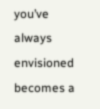you’ve always envisioned becomes a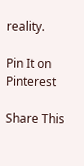reality.

Pin It on Pinterest

Share This